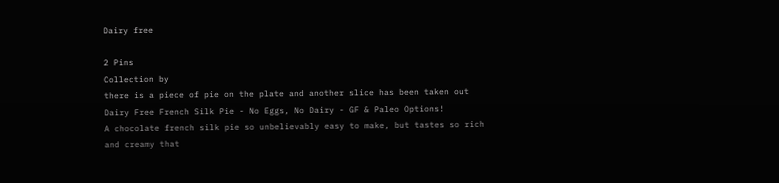Dairy free

2 Pins
Collection by
there is a piece of pie on the plate and another slice has been taken out
Dairy Free French Silk Pie - No Eggs, No Dairy - GF & Paleo Options!
A chocolate french silk pie so unbelievably easy to make, but tastes so rich and creamy that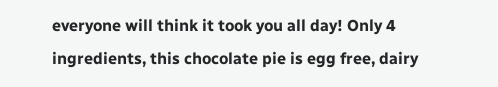everyone will think it took you all day! Only 4 ingredients, this chocolate pie is egg free, dairy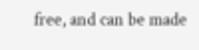free, and can be made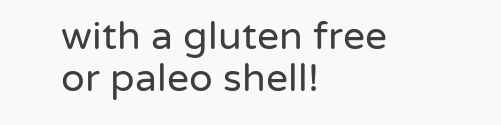with a gluten free or paleo shell!